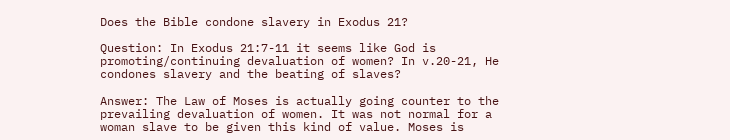Does the Bible condone slavery in Exodus 21?

Question: In Exodus 21:7-11 it seems like God is promoting/continuing devaluation of women? In v.20-21, He condones slavery and the beating of slaves?

Answer: The Law of Moses is actually going counter to the prevailing devaluation of women. It was not normal for a woman slave to be given this kind of value. Moses is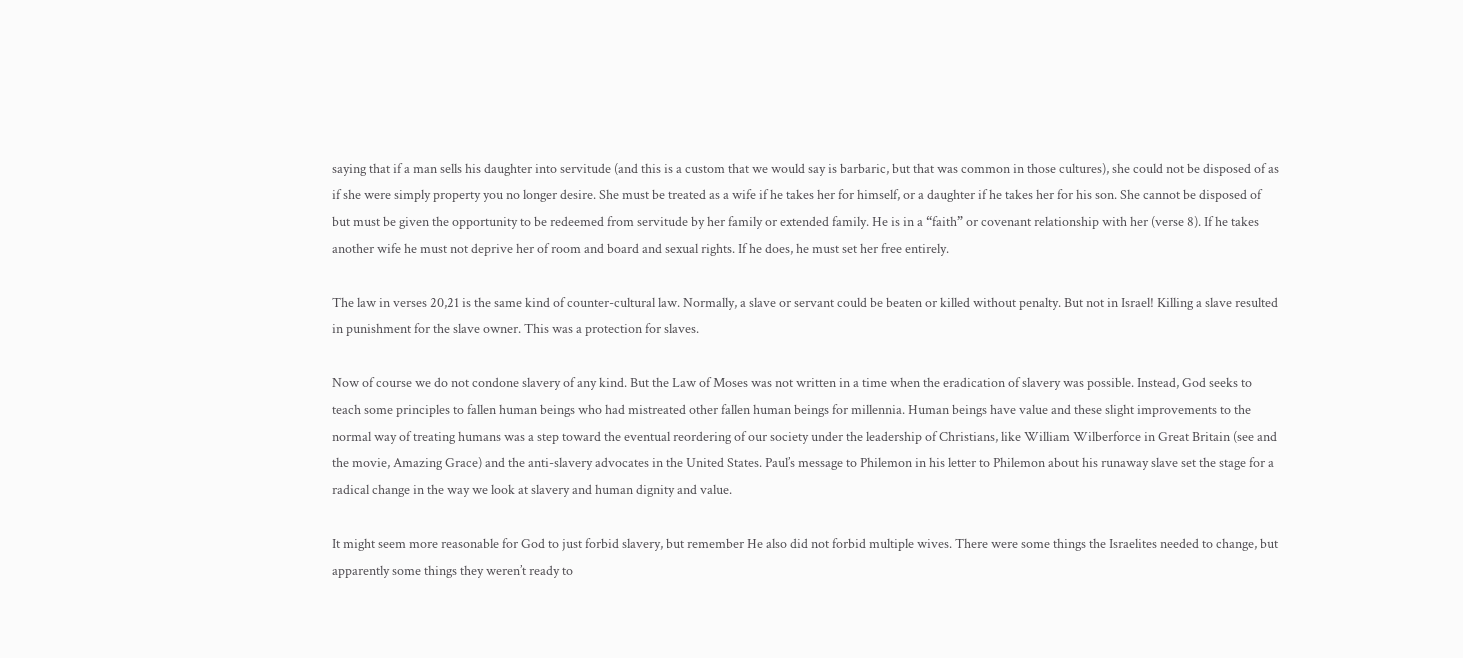saying that if a man sells his daughter into servitude (and this is a custom that we would say is barbaric, but that was common in those cultures), she could not be disposed of as if she were simply property you no longer desire. She must be treated as a wife if he takes her for himself, or a daughter if he takes her for his son. She cannot be disposed of but must be given the opportunity to be redeemed from servitude by her family or extended family. He is in a “faith” or covenant relationship with her (verse 8). If he takes another wife he must not deprive her of room and board and sexual rights. If he does, he must set her free entirely.

The law in verses 20,21 is the same kind of counter-cultural law. Normally, a slave or servant could be beaten or killed without penalty. But not in Israel! Killing a slave resulted in punishment for the slave owner. This was a protection for slaves.

Now of course we do not condone slavery of any kind. But the Law of Moses was not written in a time when the eradication of slavery was possible. Instead, God seeks to teach some principles to fallen human beings who had mistreated other fallen human beings for millennia. Human beings have value and these slight improvements to the normal way of treating humans was a step toward the eventual reordering of our society under the leadership of Christians, like William Wilberforce in Great Britain (see and the movie, Amazing Grace) and the anti-slavery advocates in the United States. Paul’s message to Philemon in his letter to Philemon about his runaway slave set the stage for a radical change in the way we look at slavery and human dignity and value.

It might seem more reasonable for God to just forbid slavery, but remember He also did not forbid multiple wives. There were some things the Israelites needed to change, but apparently some things they weren’t ready to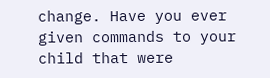change. Have you ever given commands to your child that were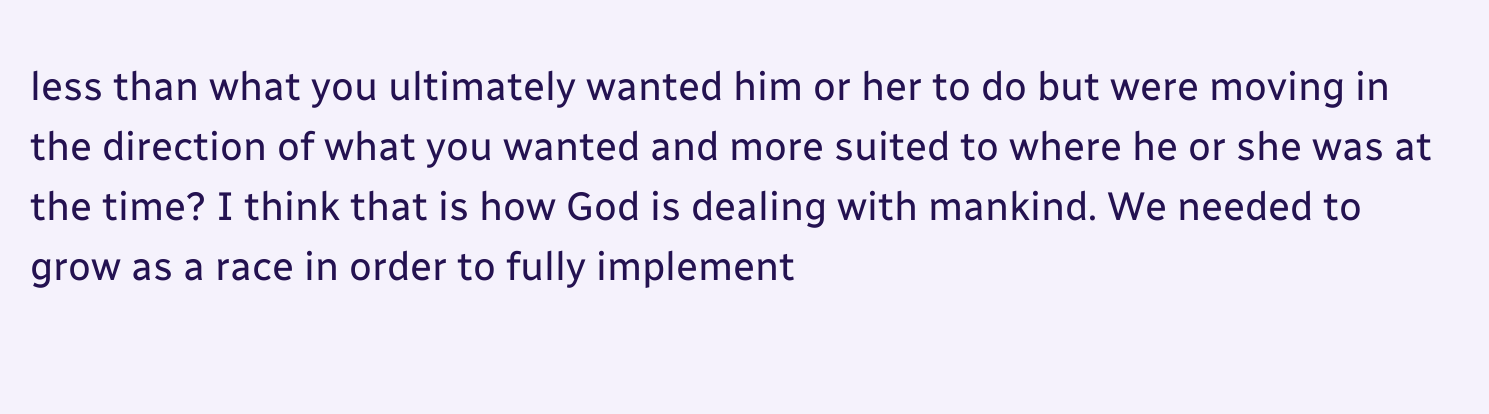less than what you ultimately wanted him or her to do but were moving in the direction of what you wanted and more suited to where he or she was at the time? I think that is how God is dealing with mankind. We needed to grow as a race in order to fully implement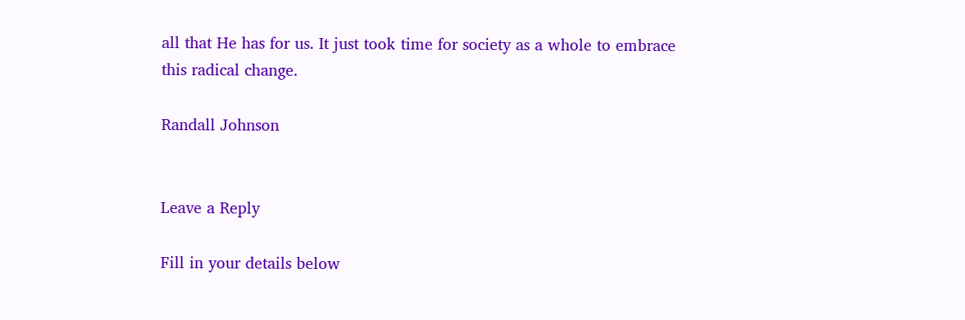all that He has for us. It just took time for society as a whole to embrace this radical change.

Randall Johnson


Leave a Reply

Fill in your details below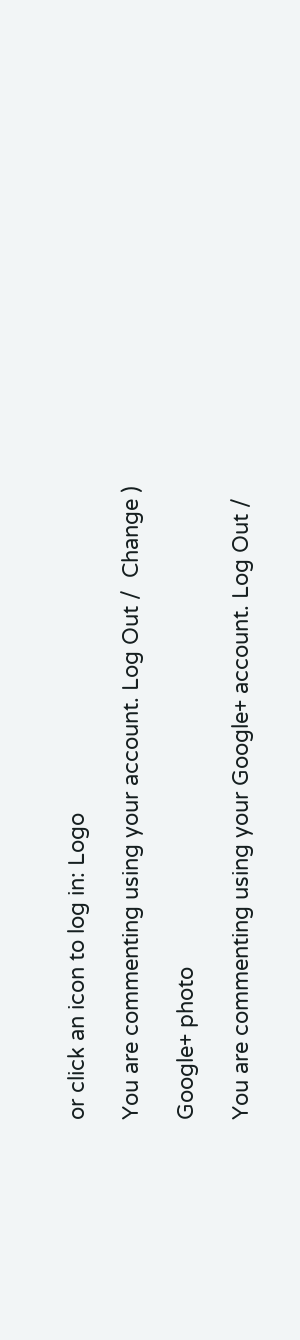or click an icon to log in: Logo

You are commenting using your account. Log Out /  Change )

Google+ photo

You are commenting using your Google+ account. Log Out /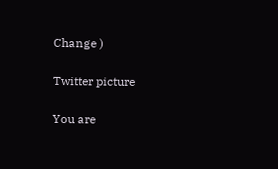Change )

Twitter picture

You are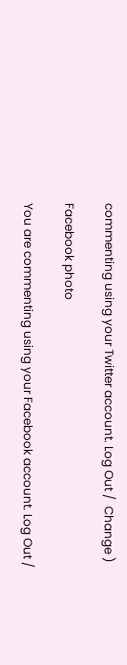commenting using your Twitter account. Log Out /  Change )

Facebook photo

You are commenting using your Facebook account. Log Out /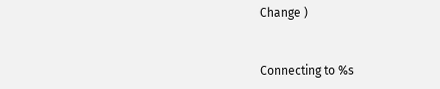Change )


Connecting to %s